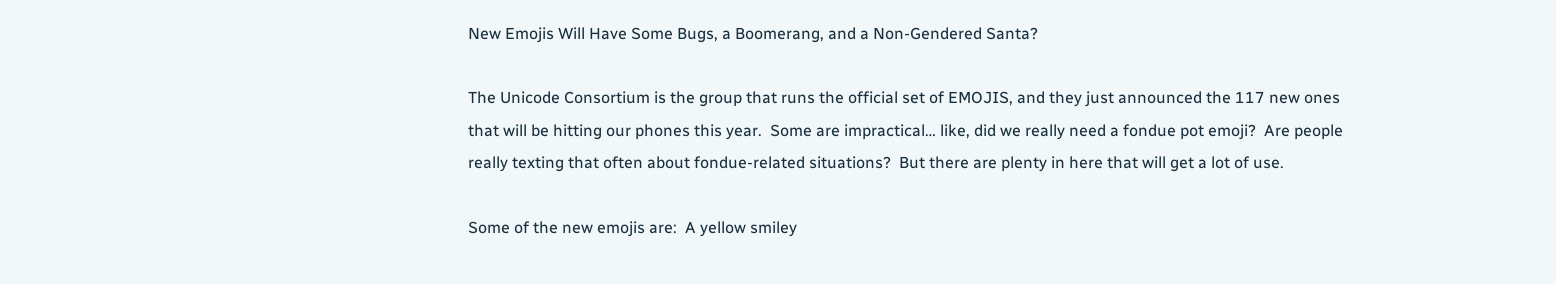New Emojis Will Have Some Bugs, a Boomerang, and a Non-Gendered Santa?

The Unicode Consortium is the group that runs the official set of EMOJIS, and they just announced the 117 new ones that will be hitting our phones this year.  Some are impractical… like, did we really need a fondue pot emoji?  Are people really texting that often about fondue-related situations?  But there are plenty in here that will get a lot of use.

Some of the new emojis are:  A yellow smiley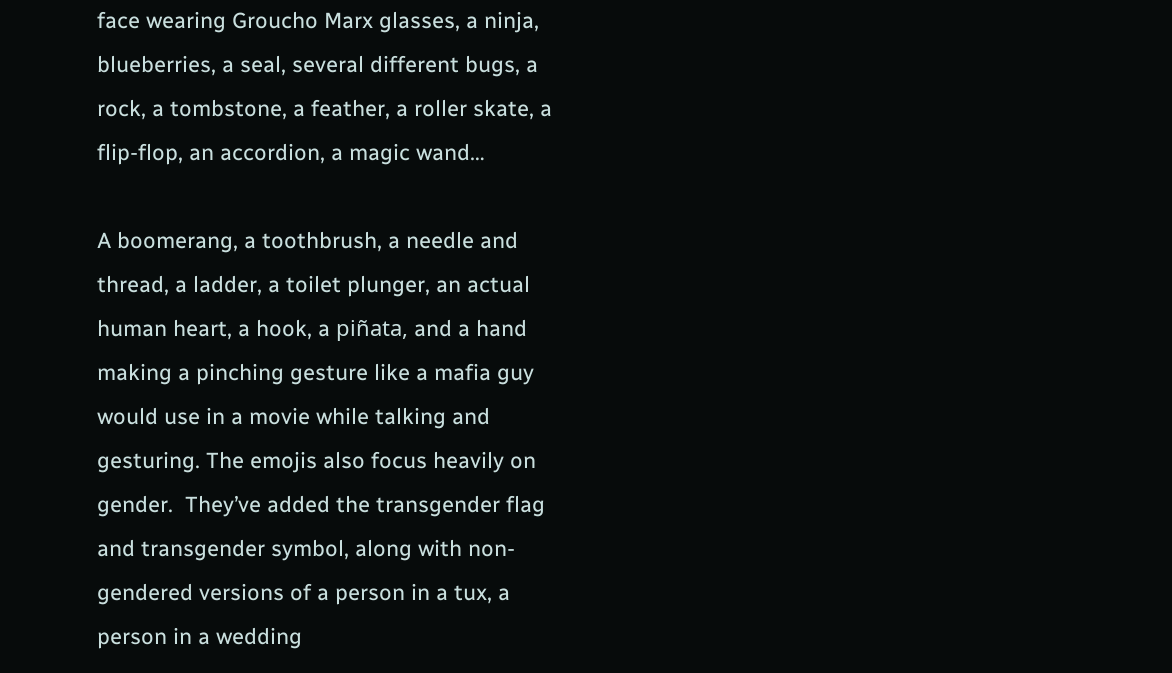face wearing Groucho Marx glasses, a ninja, blueberries, a seal, several different bugs, a rock, a tombstone, a feather, a roller skate, a flip-flop, an accordion, a magic wand…

A boomerang, a toothbrush, a needle and thread, a ladder, a toilet plunger, an actual human heart, a hook, a piñata, and a hand making a pinching gesture like a mafia guy would use in a movie while talking and gesturing. The emojis also focus heavily on gender.  They’ve added the transgender flag and transgender symbol, along with non-gendered versions of a person in a tux, a person in a wedding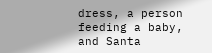dress, a person feeding a baby, and Santa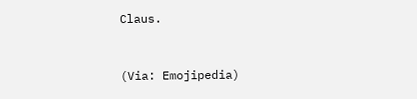Claus.



(Via: Emojipedia)